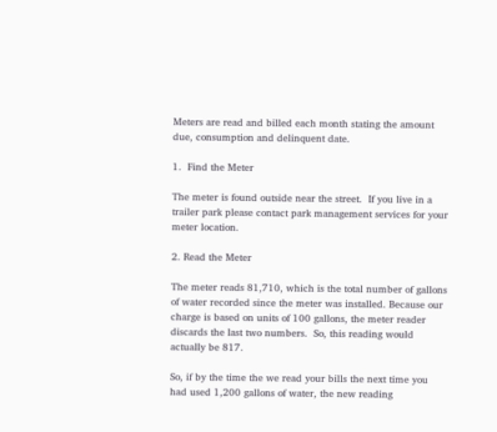Meters are read and billed each month stating the amount due, consumption and delinquent date.

1.  Find the Meter

The meter is found outside near the street.  If you live in a trailer park please contact park management services for your meter location.

2. Read the Meter

The meter reads 81,710, which is the total number of gallons of water recorded since the meter was installed. Because our charge is based on units of 100 gallons, the meter reader discards the last two numbers.  So, this reading would actually be 817.

So, if by the time the we read your bills the next time you had used 1,200 gallons of water, the new reading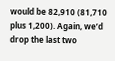would be 82,910 (81,710 plus 1,200). Again, we’d drop the last two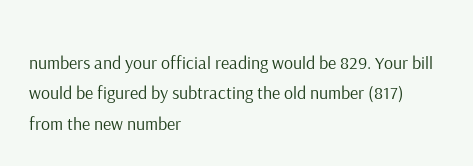numbers and your official reading would be 829. Your bill would be figured by subtracting the old number (817) from the new number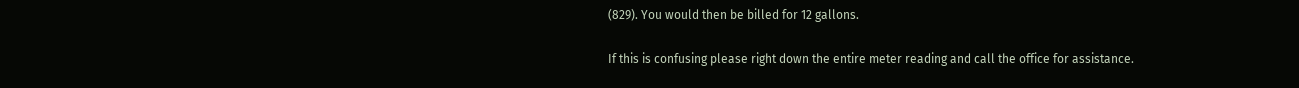(829). You would then be billed for 12 gallons.

If this is confusing please right down the entire meter reading and call the office for assistance.